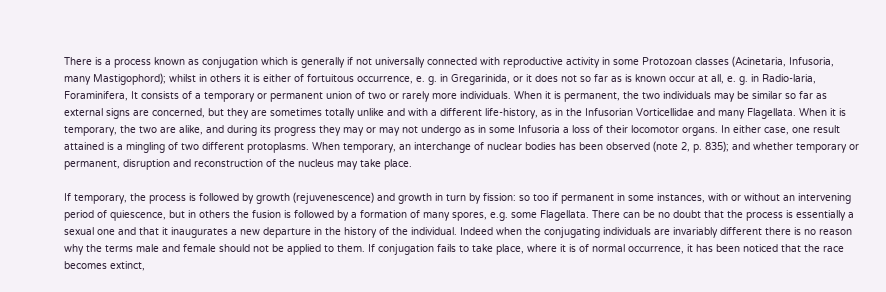There is a process known as conjugation which is generally if not universally connected with reproductive activity in some Protozoan classes (Acinetaria, Infusoria, many Mastigophord); whilst in others it is either of fortuitous occurrence, e. g. in Gregarinida, or it does not so far as is known occur at all, e. g. in Radio-laria, Foraminifera, It consists of a temporary or permanent union of two or rarely more individuals. When it is permanent, the two individuals may be similar so far as external signs are concerned, but they are sometimes totally unlike and with a different life-history, as in the Infusorian Vorticellidae and many Flagellata. When it is temporary, the two are alike, and during its progress they may or may not undergo as in some Infusoria a loss of their locomotor organs. In either case, one result attained is a mingling of two different protoplasms. When temporary, an interchange of nuclear bodies has been observed (note 2, p. 835); and whether temporary or permanent, disruption and reconstruction of the nucleus may take place.

If temporary, the process is followed by growth (rejuvenescence) and growth in turn by fission: so too if permanent in some instances, with or without an intervening period of quiescence, but in others the fusion is followed by a formation of many spores, e.g. some Flagellata. There can be no doubt that the process is essentially a sexual one and that it inaugurates a new departure in the history of the individual. Indeed when the conjugating individuals are invariably different there is no reason why the terms male and female should not be applied to them. If conjugation fails to take place, where it is of normal occurrence, it has been noticed that the race becomes extinct,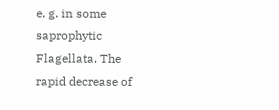e. g. in some saprophytic Flagellata. The rapid decrease of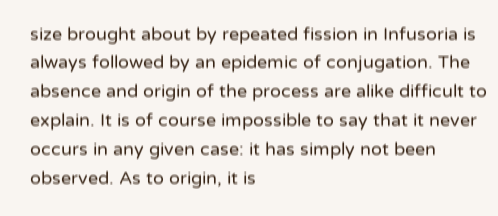size brought about by repeated fission in Infusoria is always followed by an epidemic of conjugation. The absence and origin of the process are alike difficult to explain. It is of course impossible to say that it never occurs in any given case: it has simply not been observed. As to origin, it is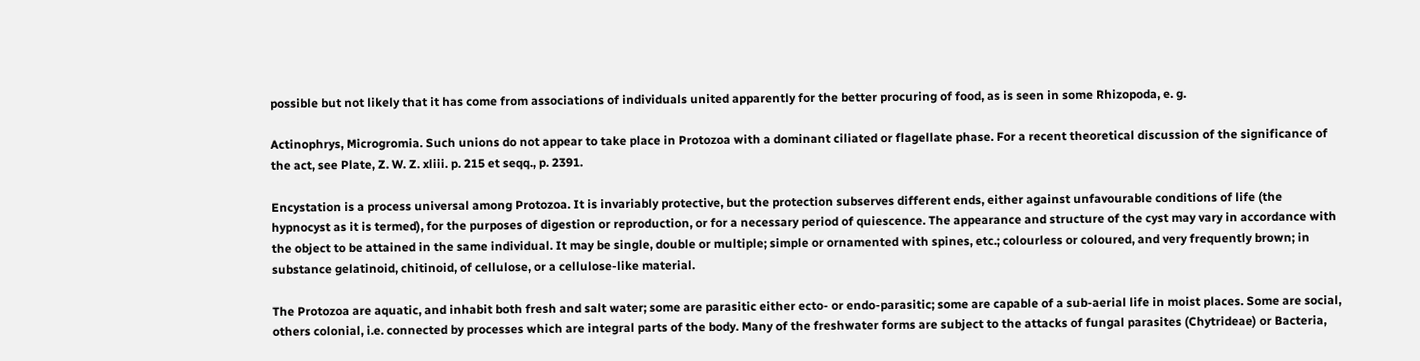possible but not likely that it has come from associations of individuals united apparently for the better procuring of food, as is seen in some Rhizopoda, e. g.

Actinophrys, Microgromia. Such unions do not appear to take place in Protozoa with a dominant ciliated or flagellate phase. For a recent theoretical discussion of the significance of the act, see Plate, Z. W. Z. xliii. p. 215 et seqq., p. 2391.

Encystation is a process universal among Protozoa. It is invariably protective, but the protection subserves different ends, either against unfavourable conditions of life (the hypnocyst as it is termed), for the purposes of digestion or reproduction, or for a necessary period of quiescence. The appearance and structure of the cyst may vary in accordance with the object to be attained in the same individual. It may be single, double or multiple; simple or ornamented with spines, etc.; colourless or coloured, and very frequently brown; in substance gelatinoid, chitinoid, of cellulose, or a cellulose-like material.

The Protozoa are aquatic, and inhabit both fresh and salt water; some are parasitic either ecto- or endo-parasitic; some are capable of a sub-aerial life in moist places. Some are social, others colonial, i.e. connected by processes which are integral parts of the body. Many of the freshwater forms are subject to the attacks of fungal parasites (Chytrideae) or Bacteria,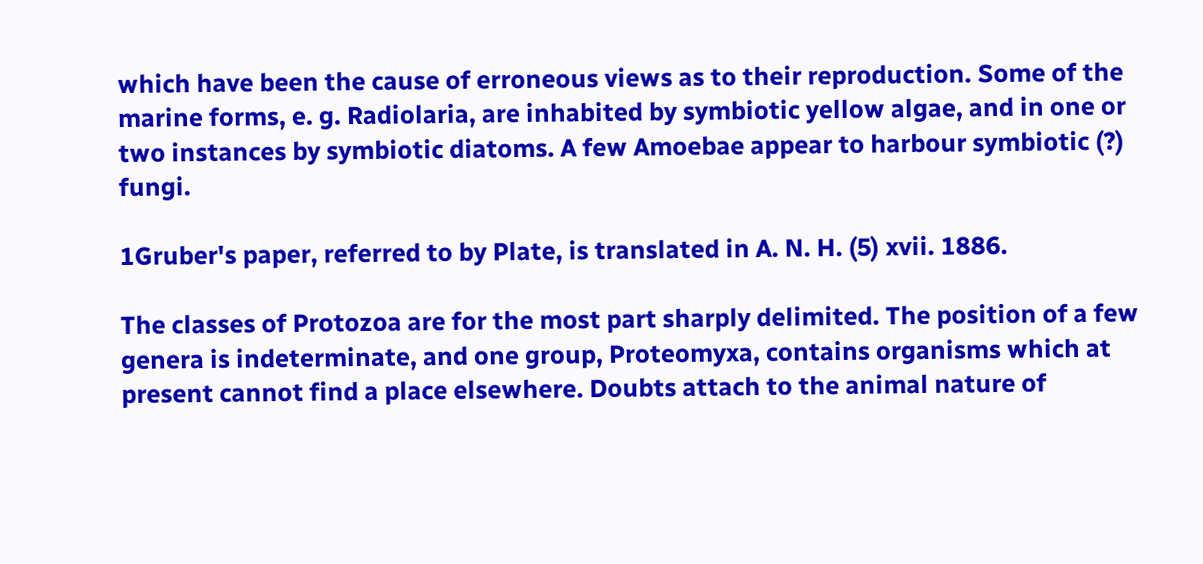which have been the cause of erroneous views as to their reproduction. Some of the marine forms, e. g. Radiolaria, are inhabited by symbiotic yellow algae, and in one or two instances by symbiotic diatoms. A few Amoebae appear to harbour symbiotic (?) fungi.

1Gruber's paper, referred to by Plate, is translated in A. N. H. (5) xvii. 1886.

The classes of Protozoa are for the most part sharply delimited. The position of a few genera is indeterminate, and one group, Proteomyxa, contains organisms which at present cannot find a place elsewhere. Doubts attach to the animal nature of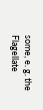some, e. g. the Flagellate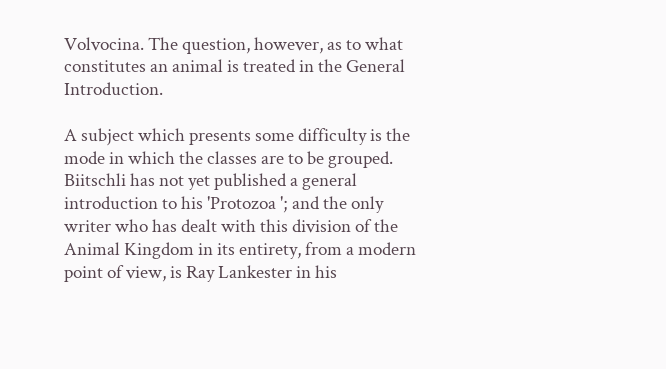Volvocina. The question, however, as to what constitutes an animal is treated in the General Introduction.

A subject which presents some difficulty is the mode in which the classes are to be grouped. Biitschli has not yet published a general introduction to his 'Protozoa '; and the only writer who has dealt with this division of the Animal Kingdom in its entirety, from a modern point of view, is Ray Lankester in his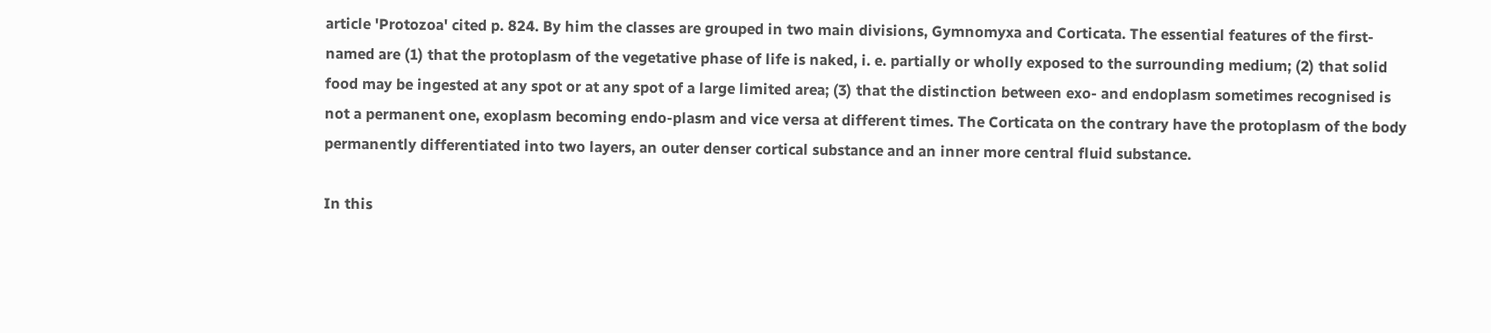article 'Protozoa' cited p. 824. By him the classes are grouped in two main divisions, Gymnomyxa and Corticata. The essential features of the first-named are (1) that the protoplasm of the vegetative phase of life is naked, i. e. partially or wholly exposed to the surrounding medium; (2) that solid food may be ingested at any spot or at any spot of a large limited area; (3) that the distinction between exo- and endoplasm sometimes recognised is not a permanent one, exoplasm becoming endo-plasm and vice versa at different times. The Corticata on the contrary have the protoplasm of the body permanently differentiated into two layers, an outer denser cortical substance and an inner more central fluid substance.

In this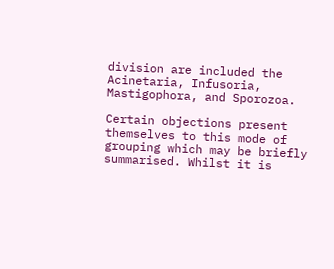division are included the Acinetaria, Infusoria, Mastigophora, and Sporozoa.

Certain objections present themselves to this mode of grouping which may be briefly summarised. Whilst it is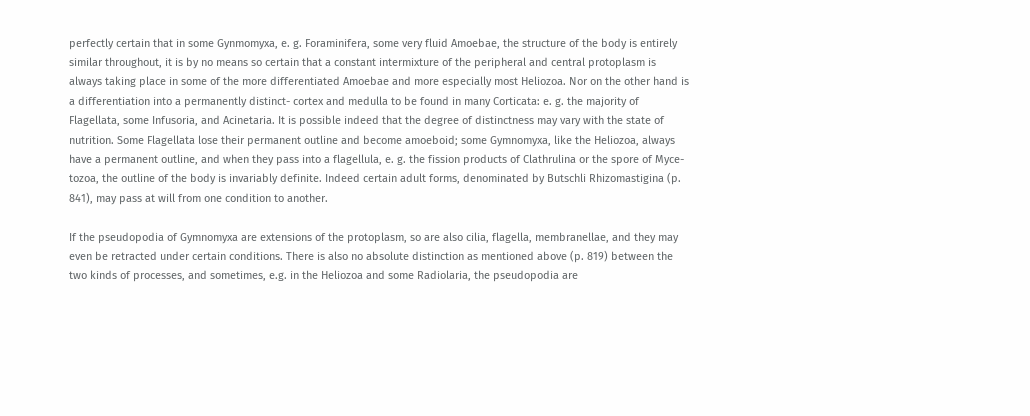perfectly certain that in some Gynmomyxa, e. g. Foraminifera, some very fluid Amoebae, the structure of the body is entirely similar throughout, it is by no means so certain that a constant intermixture of the peripheral and central protoplasm is always taking place in some of the more differentiated Amoebae and more especially most Heliozoa. Nor on the other hand is a differentiation into a permanently distinct- cortex and medulla to be found in many Corticata: e. g. the majority of Flagellata, some Infusoria, and Acinetaria. It is possible indeed that the degree of distinctness may vary with the state of nutrition. Some Flagellata lose their permanent outline and become amoeboid; some Gymnomyxa, like the Heliozoa, always have a permanent outline, and when they pass into a flagellula, e. g. the fission products of Clathrulina or the spore of Myce-tozoa, the outline of the body is invariably definite. Indeed certain adult forms, denominated by Butschli Rhizomastigina (p. 841), may pass at will from one condition to another.

If the pseudopodia of Gymnomyxa are extensions of the protoplasm, so are also cilia, flagella, membranellae, and they may even be retracted under certain conditions. There is also no absolute distinction as mentioned above (p. 819) between the two kinds of processes, and sometimes, e.g. in the Heliozoa and some Radiolaria, the pseudopodia are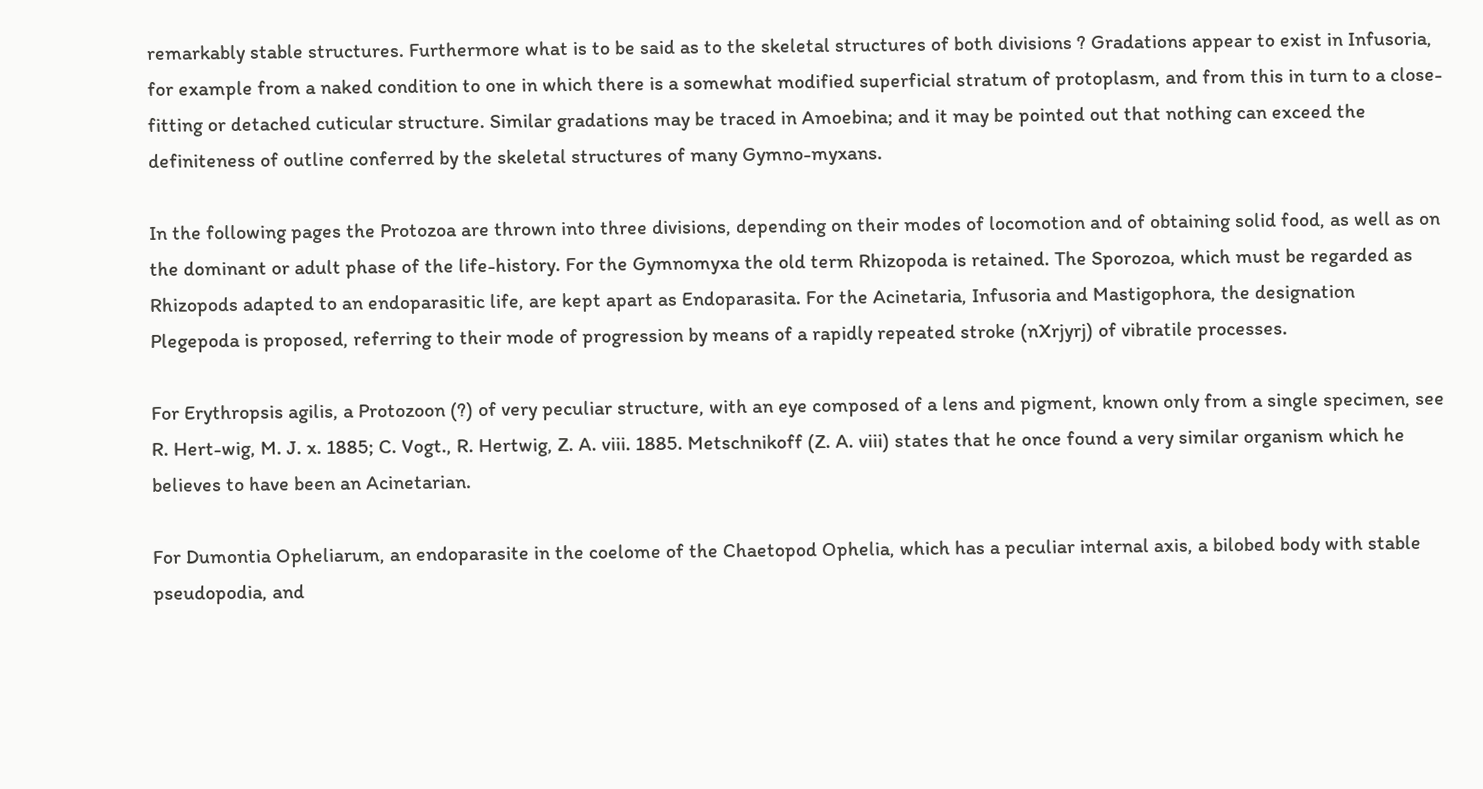remarkably stable structures. Furthermore what is to be said as to the skeletal structures of both divisions ? Gradations appear to exist in Infusoria, for example from a naked condition to one in which there is a somewhat modified superficial stratum of protoplasm, and from this in turn to a close-fitting or detached cuticular structure. Similar gradations may be traced in Amoebina; and it may be pointed out that nothing can exceed the definiteness of outline conferred by the skeletal structures of many Gymno-myxans.

In the following pages the Protozoa are thrown into three divisions, depending on their modes of locomotion and of obtaining solid food, as well as on the dominant or adult phase of the life-history. For the Gymnomyxa the old term Rhizopoda is retained. The Sporozoa, which must be regarded as Rhizopods adapted to an endoparasitic life, are kept apart as Endoparasita. For the Acinetaria, Infusoria and Mastigophora, the designation Plegepoda is proposed, referring to their mode of progression by means of a rapidly repeated stroke (nXrjyrj) of vibratile processes.

For Erythropsis agilis, a Protozoon (?) of very peculiar structure, with an eye composed of a lens and pigment, known only from a single specimen, see R. Hert-wig, M. J. x. 1885; C. Vogt., R. Hertwig, Z. A. viii. 1885. Metschnikoff (Z. A. viii) states that he once found a very similar organism which he believes to have been an Acinetarian.

For Dumontia Opheliarum, an endoparasite in the coelome of the Chaetopod Ophelia, which has a peculiar internal axis, a bilobed body with stable pseudopodia, and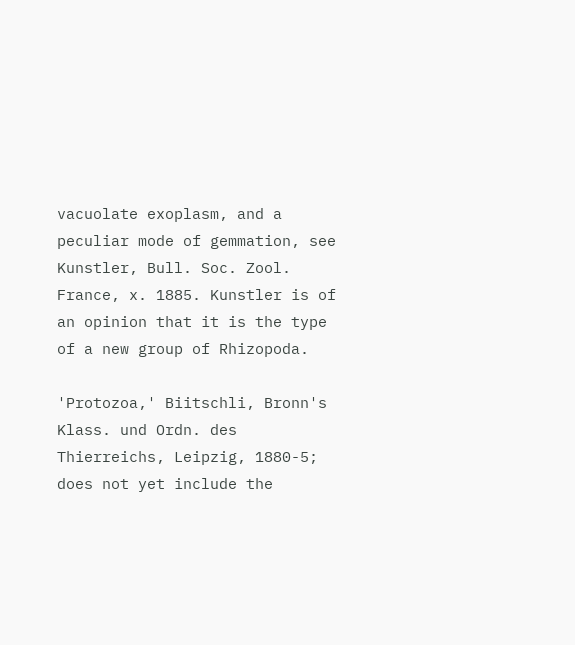vacuolate exoplasm, and a peculiar mode of gemmation, see Kunstler, Bull. Soc. Zool. France, x. 1885. Kunstler is of an opinion that it is the type of a new group of Rhizopoda.

'Protozoa,' Biitschli, Bronn's Klass. und Ordn. des Thierreichs, Leipzig, 1880-5; does not yet include the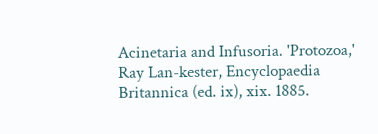Acinetaria and Infusoria. 'Protozoa,' Ray Lan-kester, Encyclopaedia Britannica (ed. ix), xix. 1885.